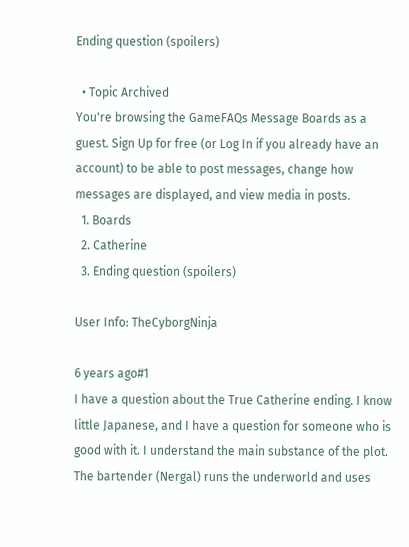Ending question (spoilers)

  • Topic Archived
You're browsing the GameFAQs Message Boards as a guest. Sign Up for free (or Log In if you already have an account) to be able to post messages, change how messages are displayed, and view media in posts.
  1. Boards
  2. Catherine
  3. Ending question (spoilers)

User Info: TheCyborgNinja

6 years ago#1
I have a question about the True Catherine ending. I know little Japanese, and I have a question for someone who is good with it. I understand the main substance of the plot. The bartender (Nergal) runs the underworld and uses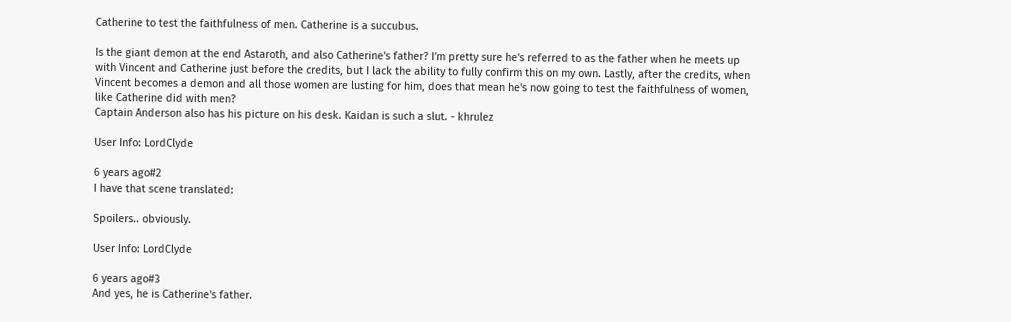Catherine to test the faithfulness of men. Catherine is a succubus.

Is the giant demon at the end Astaroth, and also Catherine's father? I'm pretty sure he's referred to as the father when he meets up with Vincent and Catherine just before the credits, but I lack the ability to fully confirm this on my own. Lastly, after the credits, when Vincent becomes a demon and all those women are lusting for him, does that mean he's now going to test the faithfulness of women, like Catherine did with men?
Captain Anderson also has his picture on his desk. Kaidan is such a slut. - khrulez

User Info: LordClyde

6 years ago#2
I have that scene translated:

Spoilers.. obviously.

User Info: LordClyde

6 years ago#3
And yes, he is Catherine's father.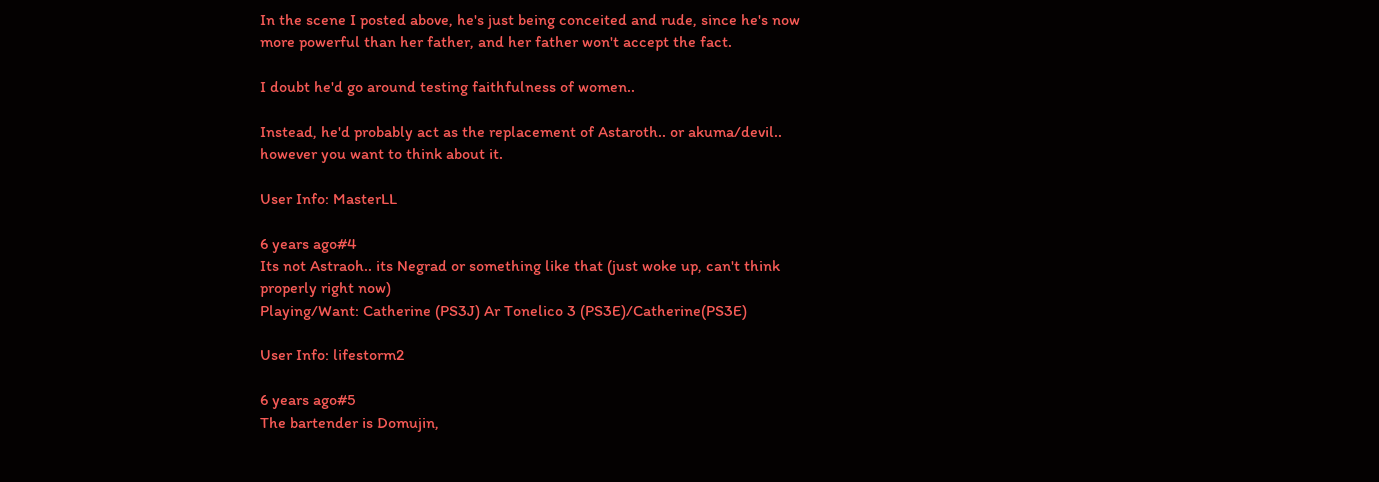In the scene I posted above, he's just being conceited and rude, since he's now more powerful than her father, and her father won't accept the fact.

I doubt he'd go around testing faithfulness of women..

Instead, he'd probably act as the replacement of Astaroth.. or akuma/devil.. however you want to think about it.

User Info: MasterLL

6 years ago#4
Its not Astraoh.. its Negrad or something like that (just woke up, can't think properly right now)
Playing/Want: Catherine (PS3J) Ar Tonelico 3 (PS3E)/Catherine(PS3E)

User Info: lifestorm2

6 years ago#5
The bartender is Domujin,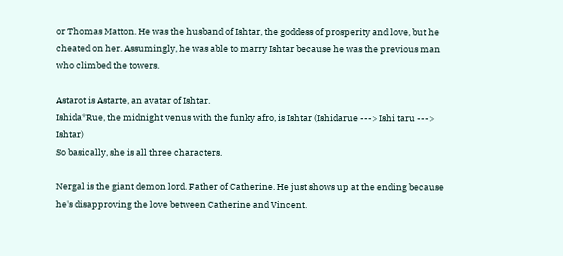or Thomas Matton. He was the husband of Ishtar, the goddess of prosperity and love, but he cheated on her. Assumingly, he was able to marry Ishtar because he was the previous man who climbed the towers.

Astarot is Astarte, an avatar of Ishtar.
Ishida*Rue, the midnight venus with the funky afro, is Ishtar (Ishidarue ---> Ishi taru ---> Ishtar)
So basically, she is all three characters.

Nergal is the giant demon lord. Father of Catherine. He just shows up at the ending because he's disapproving the love between Catherine and Vincent.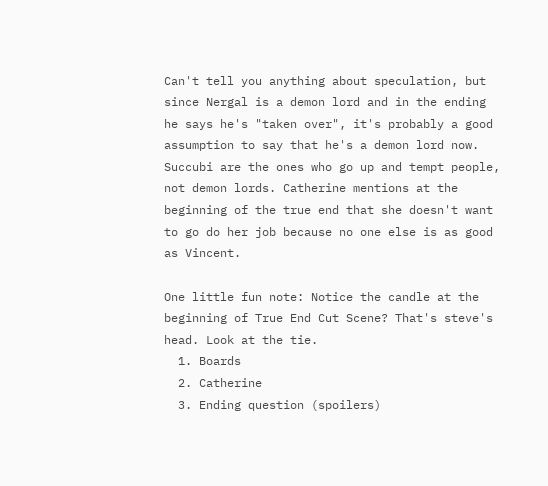Can't tell you anything about speculation, but since Nergal is a demon lord and in the ending he says he's "taken over", it's probably a good assumption to say that he's a demon lord now. Succubi are the ones who go up and tempt people, not demon lords. Catherine mentions at the beginning of the true end that she doesn't want to go do her job because no one else is as good as Vincent.

One little fun note: Notice the candle at the beginning of True End Cut Scene? That's steve's head. Look at the tie.
  1. Boards
  2. Catherine
  3. Ending question (spoilers)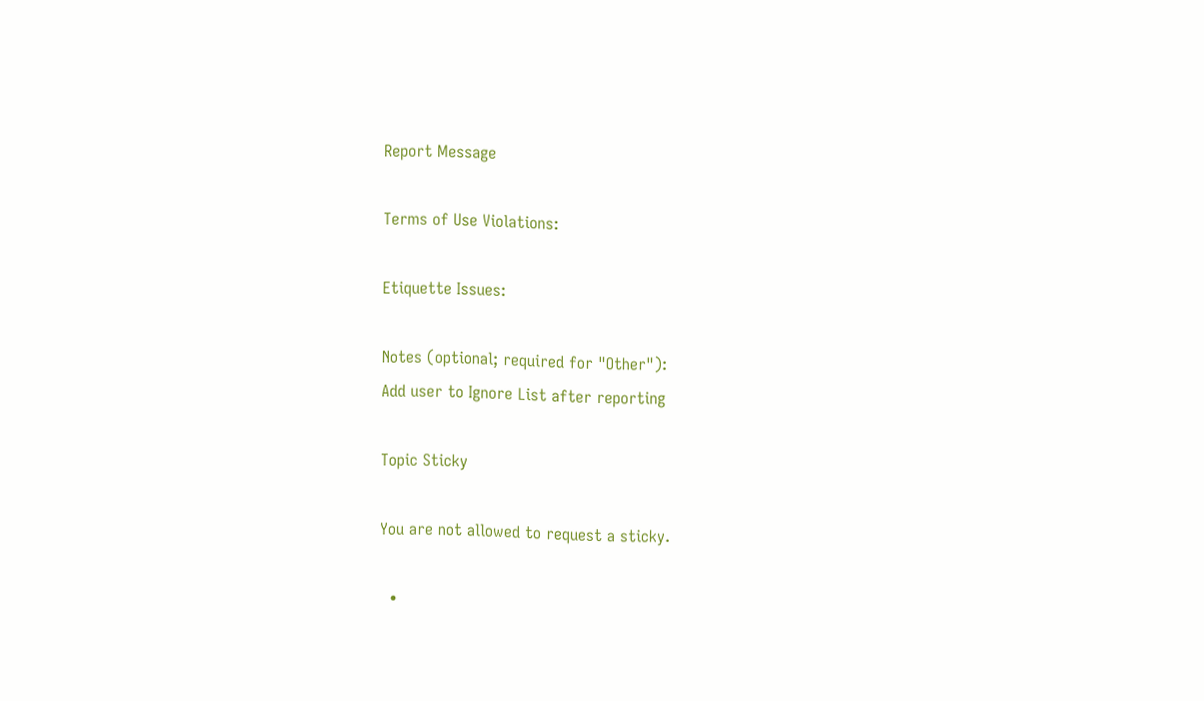Report Message

Terms of Use Violations:

Etiquette Issues:

Notes (optional; required for "Other"):
Add user to Ignore List after reporting

Topic Sticky

You are not allowed to request a sticky.

  •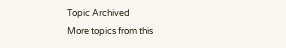Topic Archived
More topics from this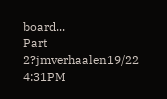board...
Part 2?jmverhaalen19/22 4:31PM